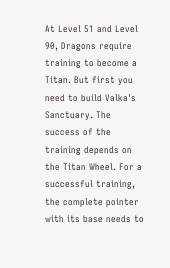At Level 51 and Level 90, Dragons require training to become a Titan. But first you need to build Valka's Sanctuary. The success of the training depends on the Titan Wheel. For a successful training, the complete pointer with its base needs to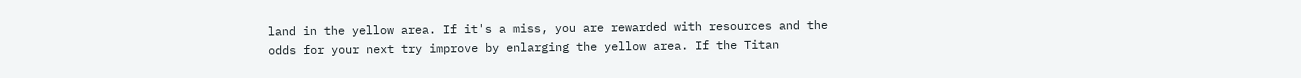land in the yellow area. If it's a miss, you are rewarded with resources and the odds for your next try improve by enlarging the yellow area. If the Titan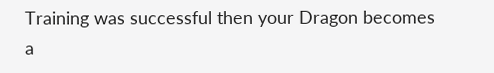Training was successful then your Dragon becomes a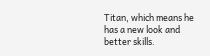Titan, which means he has a new look and better skills.